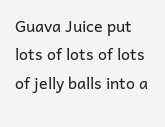Guava Juice put lots of lots of lots of jelly balls into a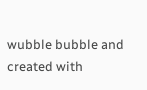wubble bubble and created with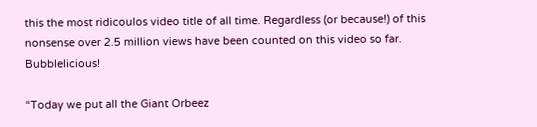this the most ridicoulos video title of all time. Regardless (or because!) of this nonsense over 2.5 million views have been counted on this video so far. Bubblelicious!

“Today we put all the Giant Orbeez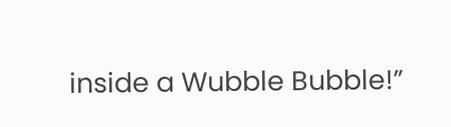inside a Wubble Bubble!”